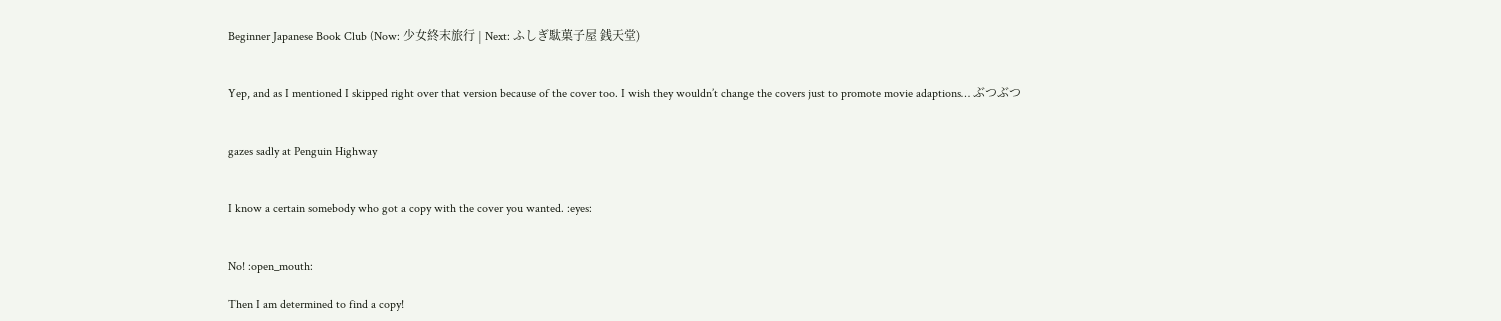Beginner Japanese Book Club (Now: 少女終末旅行 | Next: ふしぎ駄菓子屋 銭天堂)


Yep, and as I mentioned I skipped right over that version because of the cover too. I wish they wouldn’t change the covers just to promote movie adaptions… ぶつぶつ


gazes sadly at Penguin Highway


I know a certain somebody who got a copy with the cover you wanted. :eyes:


No! :open_mouth:

Then I am determined to find a copy!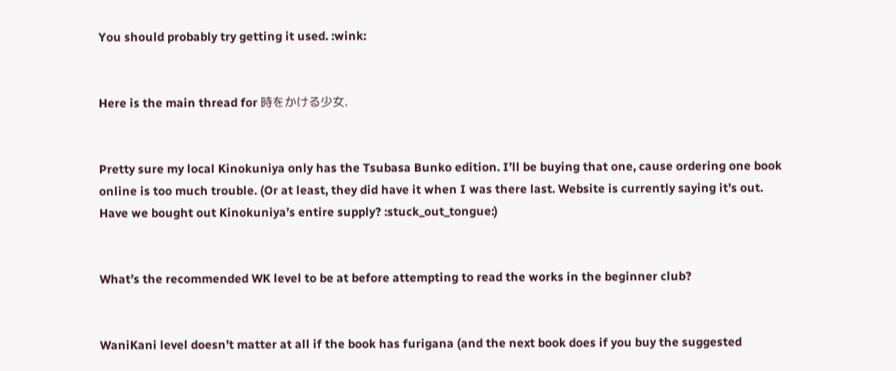You should probably try getting it used. :wink:


Here is the main thread for 時をかける少女.


Pretty sure my local Kinokuniya only has the Tsubasa Bunko edition. I’ll be buying that one, cause ordering one book online is too much trouble. (Or at least, they did have it when I was there last. Website is currently saying it’s out. Have we bought out Kinokuniya’s entire supply? :stuck_out_tongue:)


What’s the recommended WK level to be at before attempting to read the works in the beginner club?


WaniKani level doesn’t matter at all if the book has furigana (and the next book does if you buy the suggested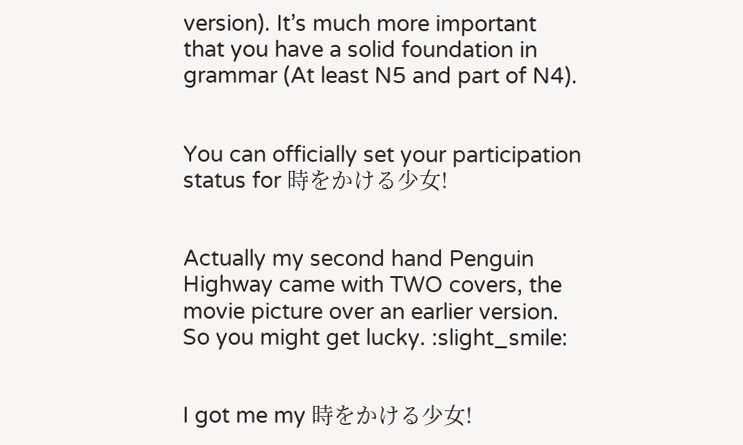version). It’s much more important that you have a solid foundation in grammar (At least N5 and part of N4).


You can officially set your participation status for 時をかける少女!


Actually my second hand Penguin Highway came with TWO covers, the movie picture over an earlier version. So you might get lucky. :slight_smile:


I got me my 時をかける少女!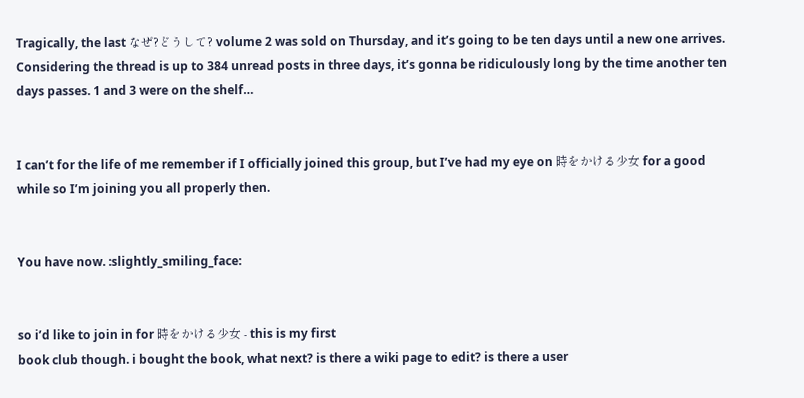Tragically, the last なぜ?どうして? volume 2 was sold on Thursday, and it’s going to be ten days until a new one arrives. Considering the thread is up to 384 unread posts in three days, it’s gonna be ridiculously long by the time another ten days passes. 1 and 3 were on the shelf…


I can’t for the life of me remember if I officially joined this group, but I’ve had my eye on 時をかける少女 for a good while so I’m joining you all properly then.


You have now. :slightly_smiling_face:


so i’d like to join in for 時をかける少女 - this is my first
book club though. i bought the book, what next? is there a wiki page to edit? is there a user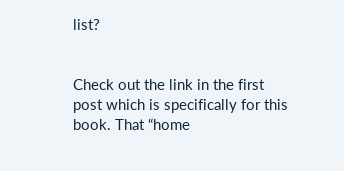list?


Check out the link in the first post which is specifically for this book. That “home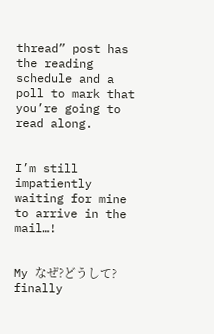thread” post has the reading schedule and a poll to mark that you’re going to read along.


I’m still impatiently waiting for mine to arrive in the mail…!


My なぜ?どうして? finally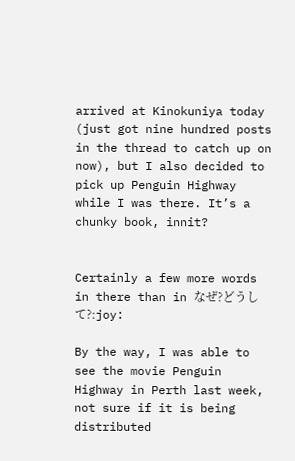arrived at Kinokuniya today (just got nine hundred posts in the thread to catch up on now), but I also decided to pick up Penguin Highway while I was there. It’s a chunky book, innit?


Certainly a few more words in there than in なぜ?どうして?:joy:

By the way, I was able to see the movie Penguin Highway in Perth last week, not sure if it is being distributed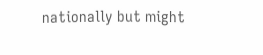nationally but might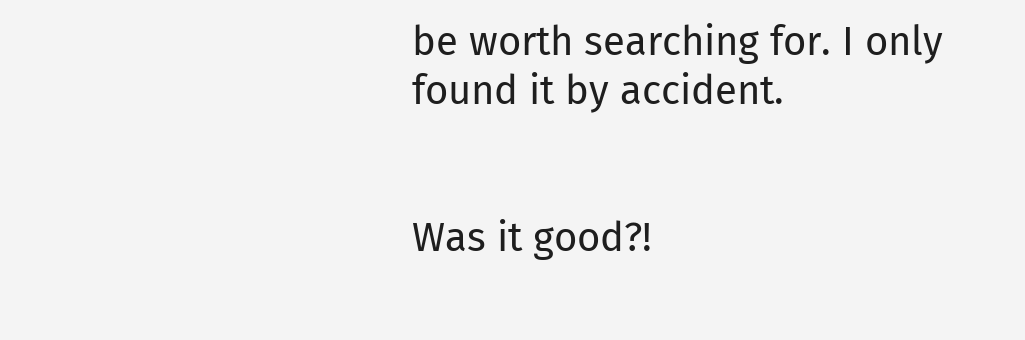be worth searching for. I only found it by accident.


Was it good?!